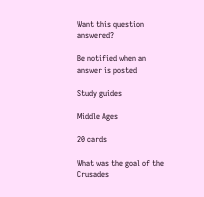Want this question answered?

Be notified when an answer is posted

Study guides

Middle Ages

20 cards

What was the goal of the Crusades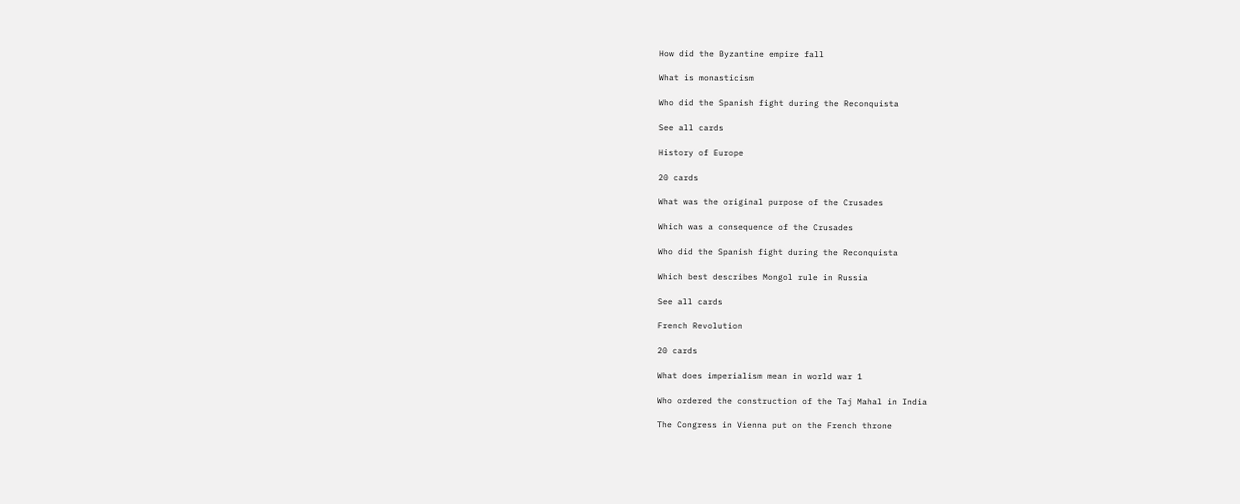How did the Byzantine empire fall

What is monasticism

Who did the Spanish fight during the Reconquista

See all cards

History of Europe

20 cards

What was the original purpose of the Crusades

Which was a consequence of the Crusades

Who did the Spanish fight during the Reconquista

Which best describes Mongol rule in Russia

See all cards

French Revolution

20 cards

What does imperialism mean in world war 1

Who ordered the construction of the Taj Mahal in India

The Congress in Vienna put on the French throne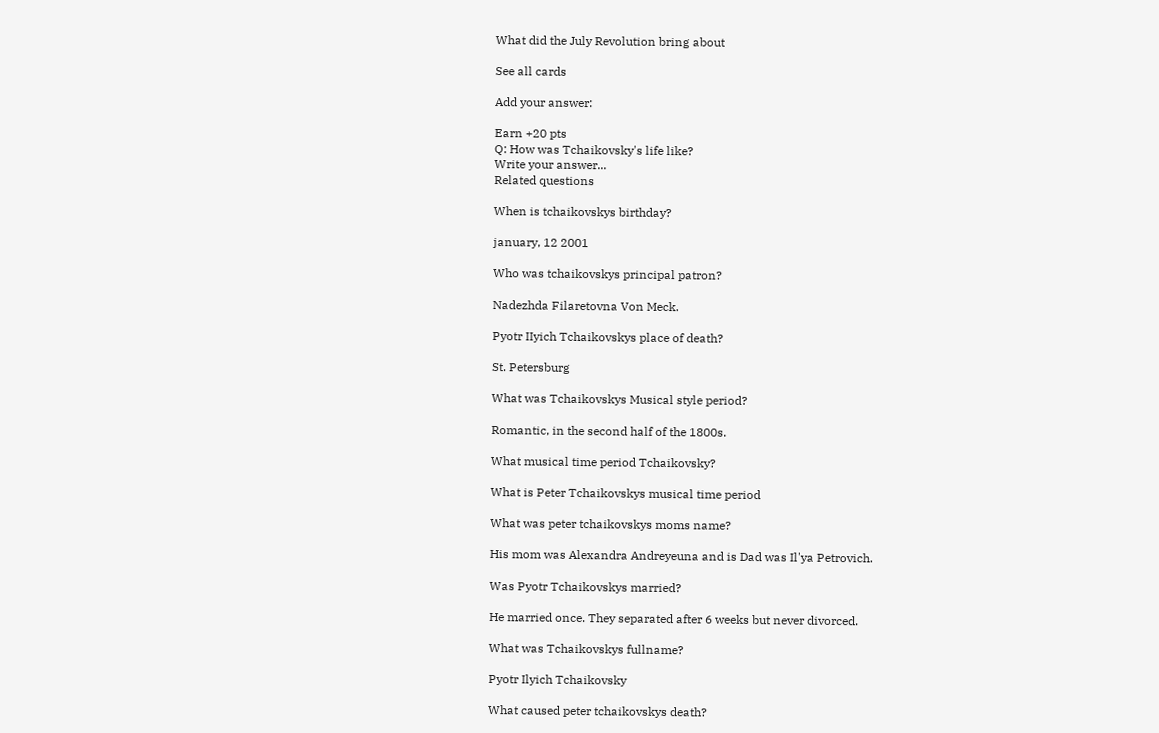What did the July Revolution bring about

See all cards

Add your answer:

Earn +20 pts
Q: How was Tchaikovsky's life like?
Write your answer...
Related questions

When is tchaikovskys birthday?

january, 12 2001

Who was tchaikovskys principal patron?

Nadezhda Filaretovna Von Meck.

Pyotr IIyich Tchaikovskys place of death?

St. Petersburg

What was Tchaikovskys Musical style period?

Romantic, in the second half of the 1800s.

What musical time period Tchaikovsky?

What is Peter Tchaikovskys musical time period

What was peter tchaikovskys moms name?

His mom was Alexandra Andreyeuna and is Dad was Il'ya Petrovich.

Was Pyotr Tchaikovskys married?

He married once. They separated after 6 weeks but never divorced.

What was Tchaikovskys fullname?

Pyotr Ilyich Tchaikovsky

What caused peter tchaikovskys death?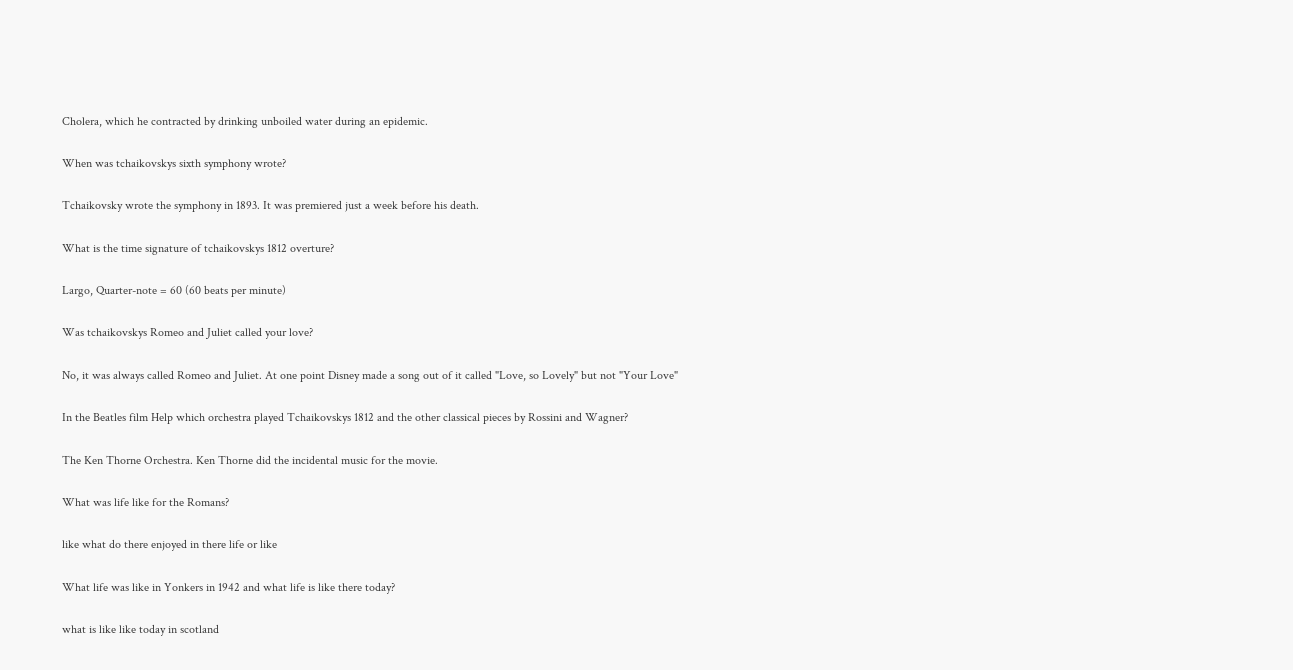Cholera, which he contracted by drinking unboiled water during an epidemic.

When was tchaikovskys sixth symphony wrote?

Tchaikovsky wrote the symphony in 1893. It was premiered just a week before his death.

What is the time signature of tchaikovskys 1812 overture?

Largo, Quarter-note = 60 (60 beats per minute)

Was tchaikovskys Romeo and Juliet called your love?

No, it was always called Romeo and Juliet. At one point Disney made a song out of it called "Love, so Lovely" but not "Your Love"

In the Beatles film Help which orchestra played Tchaikovskys 1812 and the other classical pieces by Rossini and Wagner?

The Ken Thorne Orchestra. Ken Thorne did the incidental music for the movie.

What was life like for the Romans?

like what do there enjoyed in there life or like

What life was like in Yonkers in 1942 and what life is like there today?

what is like like today in scotland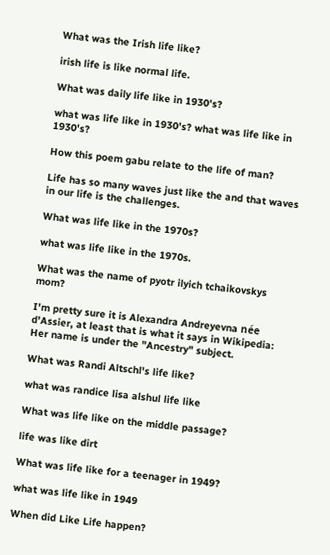What was the Irish life like?

irish life is like normal life.

What was daily life like in 1930's?

what was life like in 1930's? what was life like in 1930's?

How this poem gabu relate to the life of man?

Life has so many waves just like the and that waves in our life is the challenges.

What was life like in the 1970s?

what was life like in the 1970s.

What was the name of pyotr ilyich tchaikovskys mom?

I'm pretty sure it is Alexandra Andreyevna née d'Assier, at least that is what it says in Wikipedia: Her name is under the "Ancestry" subject.

What was Randi Altschl's life like?

what was randice lisa alshul life like

What was life like on the middle passage?

life was like dirt

What was life like for a teenager in 1949?

what was life like in 1949

When did Like Life happen?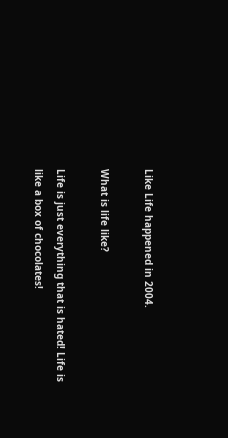Like Life happened in 2004.

What is life like?

Life is just everything that is hated! Life is like a box of chocolates!